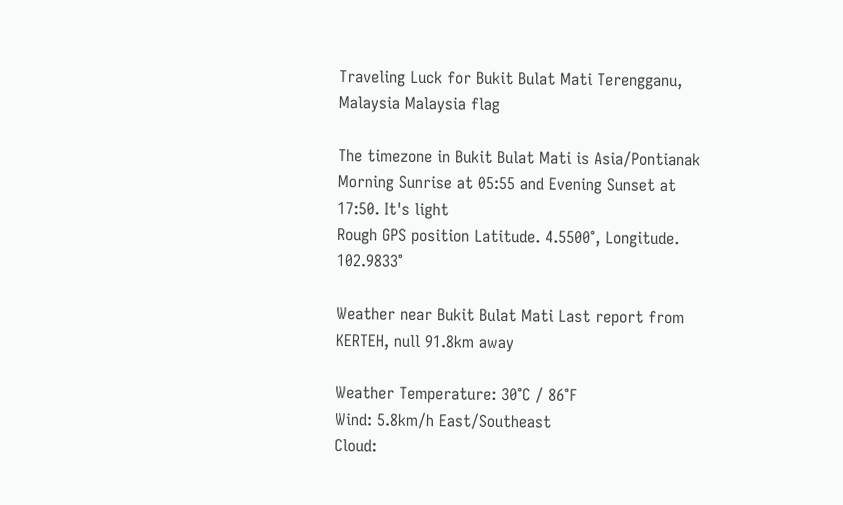Traveling Luck for Bukit Bulat Mati Terengganu, Malaysia Malaysia flag

The timezone in Bukit Bulat Mati is Asia/Pontianak
Morning Sunrise at 05:55 and Evening Sunset at 17:50. It's light
Rough GPS position Latitude. 4.5500°, Longitude. 102.9833°

Weather near Bukit Bulat Mati Last report from KERTEH, null 91.8km away

Weather Temperature: 30°C / 86°F
Wind: 5.8km/h East/Southeast
Cloud: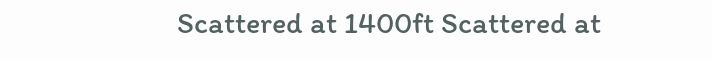Scattered at 1400ft Scattered at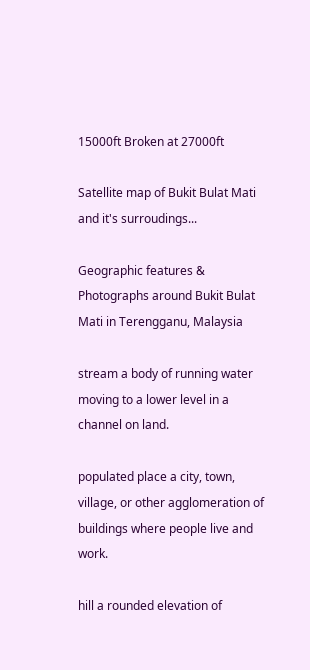15000ft Broken at 27000ft

Satellite map of Bukit Bulat Mati and it's surroudings...

Geographic features & Photographs around Bukit Bulat Mati in Terengganu, Malaysia

stream a body of running water moving to a lower level in a channel on land.

populated place a city, town, village, or other agglomeration of buildings where people live and work.

hill a rounded elevation of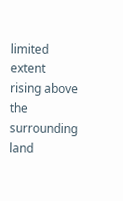limited extent rising above the surrounding land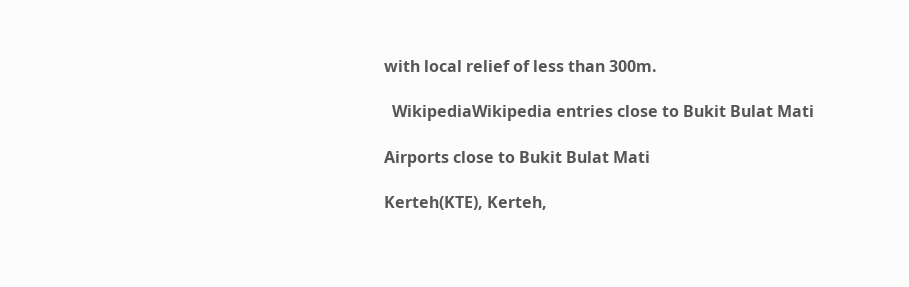with local relief of less than 300m.

  WikipediaWikipedia entries close to Bukit Bulat Mati

Airports close to Bukit Bulat Mati

Kerteh(KTE), Kerteh,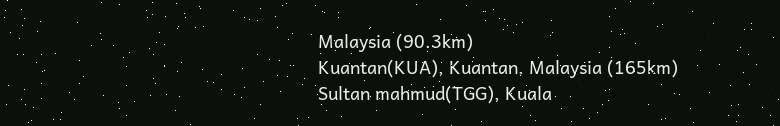Malaysia (90.3km)
Kuantan(KUA), Kuantan, Malaysia (165km)
Sultan mahmud(TGG), Kuala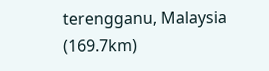terengganu, Malaysia (169.7km)